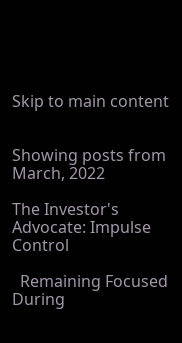Skip to main content


Showing posts from March, 2022

The Investor's Advocate: Impulse Control

  Remaining Focused During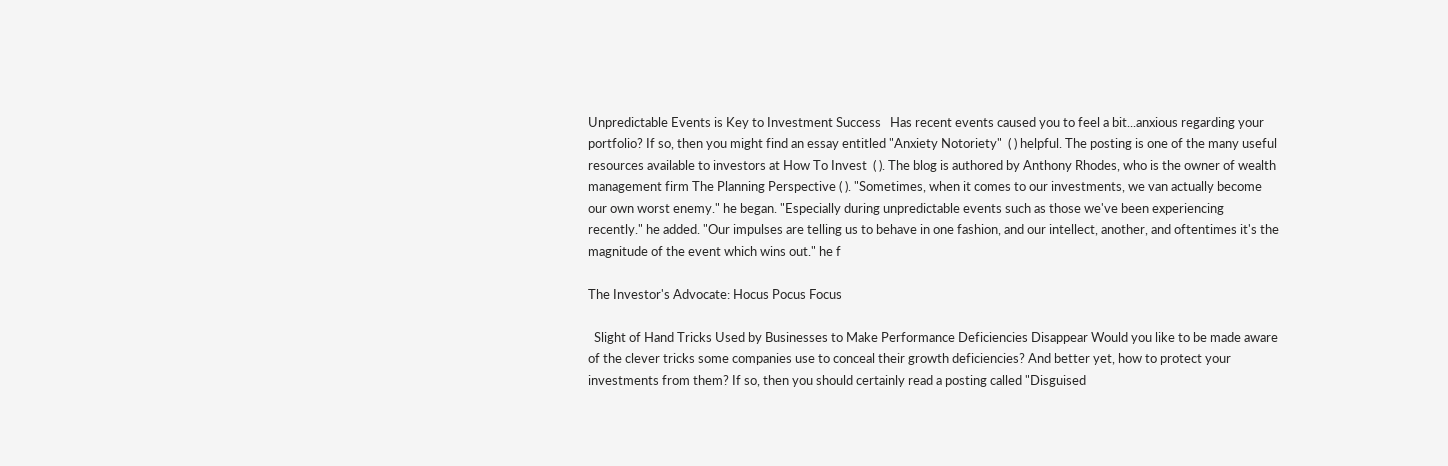Unpredictable Events is Key to Investment Success   Has recent events caused you to feel a bit...anxious regarding your portfolio? If so, then you might find an essay entitled "Anxiety Notoriety"  ( ) helpful. The posting is one of the many useful resources available to investors at How To Invest  ( ). The blog is authored by Anthony Rhodes, who is the owner of wealth management firm The Planning Perspective ( ). "Sometimes, when it comes to our investments, we van actually become our own worst enemy." he began. "Especially during unpredictable events such as those we've been experiencing recently." he added. "Our impulses are telling us to behave in one fashion, and our intellect, another, and oftentimes it's the magnitude of the event which wins out." he f

The Investor's Advocate: Hocus Pocus Focus

  Slight of Hand Tricks Used by Businesses to Make Performance Deficiencies Disappear Would you like to be made aware of the clever tricks some companies use to conceal their growth deficiencies? And better yet, how to protect your investments from them? If so, then you should certainly read a posting called "Disguised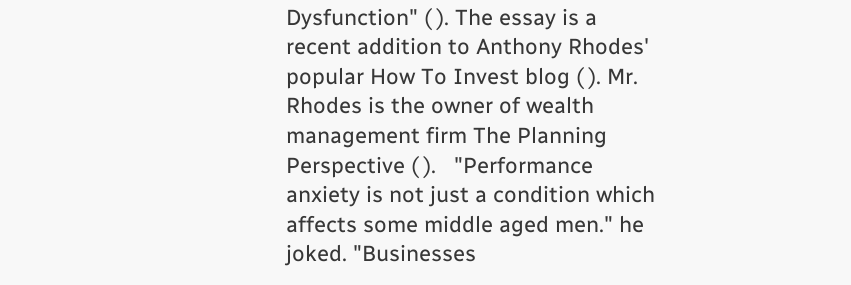Dysfunction" ( ). The essay is a recent addition to Anthony Rhodes' popular How To Invest blog ( ). Mr. Rhodes is the owner of wealth management firm The Planning Perspective ( ).   "Performance anxiety is not just a condition which affects some middle aged men." he joked. "Businesses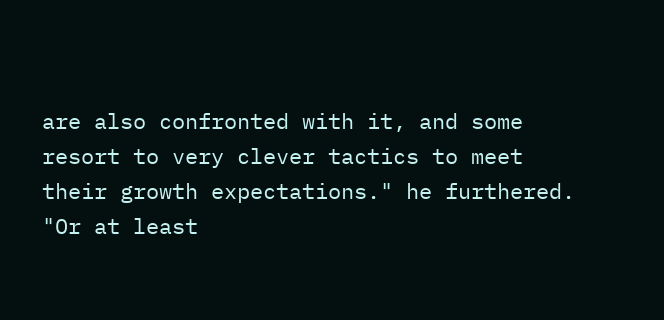are also confronted with it, and some resort to very clever tactics to meet their growth expectations." he furthered. "Or at least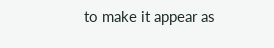to make it appear as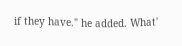if they have." he added. What'